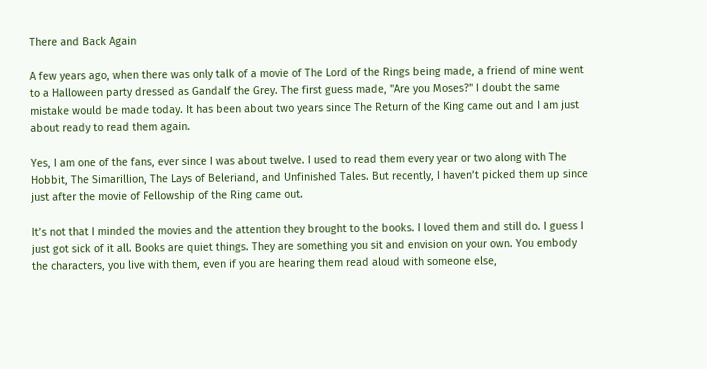There and Back Again

A few years ago, when there was only talk of a movie of The Lord of the Rings being made, a friend of mine went to a Halloween party dressed as Gandalf the Grey. The first guess made, "Are you Moses?" I doubt the same mistake would be made today. It has been about two years since The Return of the King came out and I am just about ready to read them again.

Yes, I am one of the fans, ever since I was about twelve. I used to read them every year or two along with The Hobbit, The Simarillion, The Lays of Beleriand, and Unfinished Tales. But recently, I haven’t picked them up since just after the movie of Fellowship of the Ring came out.

It’s not that I minded the movies and the attention they brought to the books. I loved them and still do. I guess I just got sick of it all. Books are quiet things. They are something you sit and envision on your own. You embody the characters, you live with them, even if you are hearing them read aloud with someone else,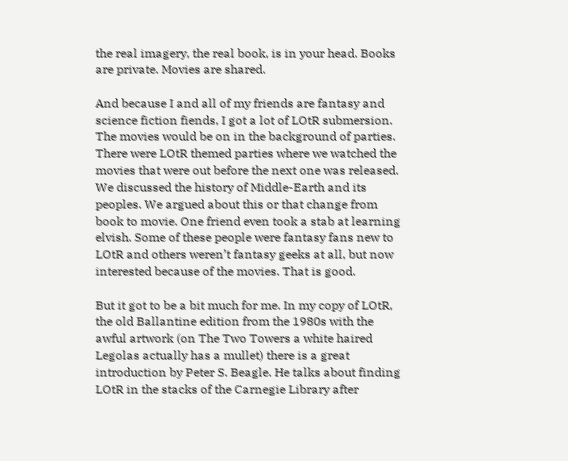the real imagery, the real book, is in your head. Books are private. Movies are shared.

And because I and all of my friends are fantasy and science fiction fiends, I got a lot of LOtR submersion. The movies would be on in the background of parties. There were LOtR themed parties where we watched the movies that were out before the next one was released. We discussed the history of Middle-Earth and its peoples. We argued about this or that change from book to movie. One friend even took a stab at learning elvish. Some of these people were fantasy fans new to LOtR and others weren’t fantasy geeks at all, but now interested because of the movies. That is good.

But it got to be a bit much for me. In my copy of LOtR, the old Ballantine edition from the 1980s with the awful artwork (on The Two Towers a white haired Legolas actually has a mullet) there is a great introduction by Peter S. Beagle. He talks about finding LOtR in the stacks of the Carnegie Library after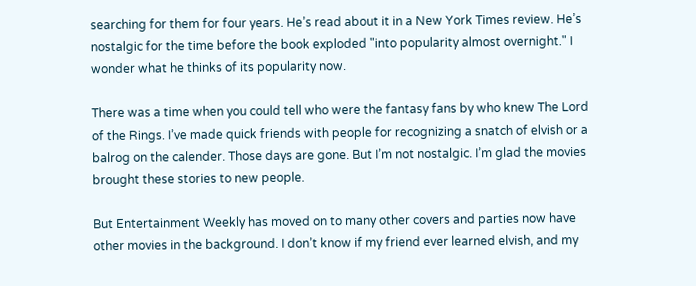searching for them for four years. He’s read about it in a New York Times review. He’s nostalgic for the time before the book exploded "into popularity almost overnight." I wonder what he thinks of its popularity now.

There was a time when you could tell who were the fantasy fans by who knew The Lord of the Rings. I’ve made quick friends with people for recognizing a snatch of elvish or a balrog on the calender. Those days are gone. But I’m not nostalgic. I’m glad the movies brought these stories to new people.

But Entertainment Weekly has moved on to many other covers and parties now have other movies in the background. I don’t know if my friend ever learned elvish, and my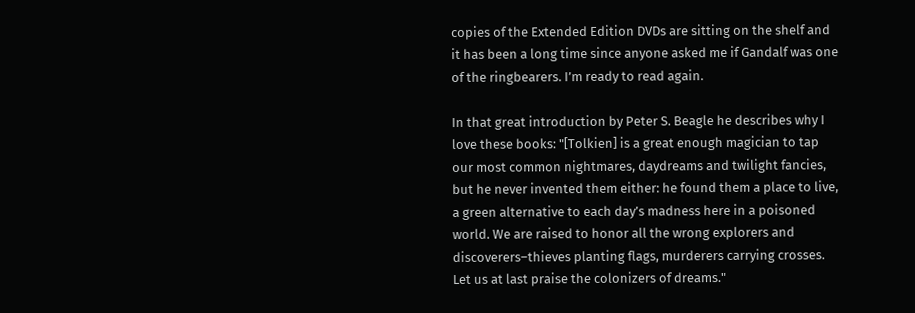copies of the Extended Edition DVDs are sitting on the shelf and it has been a long time since anyone asked me if Gandalf was one of the ringbearers. I’m ready to read again.

In that great introduction by Peter S. Beagle he describes why I love these books: "[Tolkien] is a great enough magician to tap our most common nightmares, daydreams and twilight fancies, but he never invented them either: he found them a place to live, a green alternative to each day’s madness here in a poisoned world. We are raised to honor all the wrong explorers and discoverers–thieves planting flags, murderers carrying crosses. Let us at last praise the colonizers of dreams."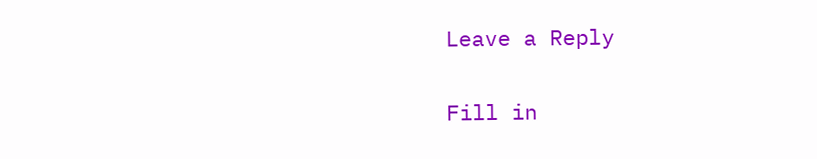Leave a Reply

Fill in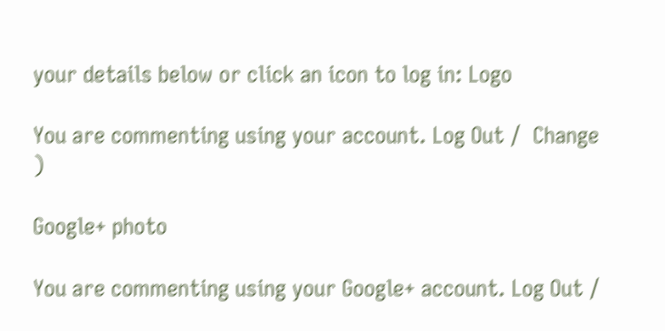your details below or click an icon to log in: Logo

You are commenting using your account. Log Out /  Change )

Google+ photo

You are commenting using your Google+ account. Log Out /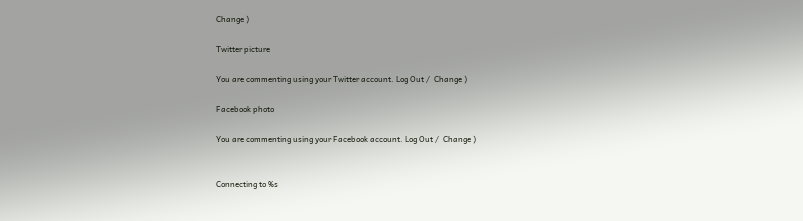Change )

Twitter picture

You are commenting using your Twitter account. Log Out /  Change )

Facebook photo

You are commenting using your Facebook account. Log Out /  Change )


Connecting to %s